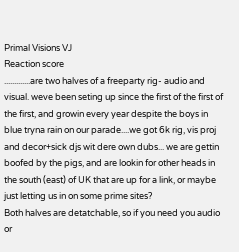Primal Visions VJ
Reaction score
.............are two halves of a freeparty rig- audio and visual. weve been seting up since the first of the first of the first, and growin every year despite the boys in blue tryna rain on our parade....we got 6k rig, vis proj and decor+sick djs wit dere own dubs... we are gettin boofed by the pigs, and are lookin for other heads in the south (east) of UK that are up for a link, or maybe just letting us in on some prime sites?
Both halves are detatchable, so if you need you audio or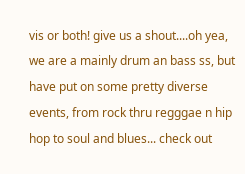vis or both! give us a shout....oh yea, we are a mainly drum an bass ss, but have put on some pretty diverse events, from rock thru regggae n hip hop to soul and blues... check out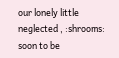our lonely little neglected , :shrooms: soon to be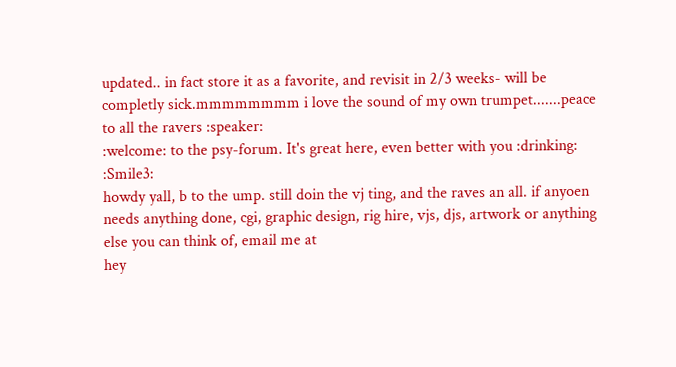updated.. in fact store it as a favorite, and revisit in 2/3 weeks- will be completly sick.mmmmmmmm i love the sound of my own trumpet.......peace to all the ravers :speaker:
:welcome: to the psy-forum. It's great here, even better with you :drinking: :Smile3:
howdy yall, b to the ump. still doin the vj ting, and the raves an all. if anyoen needs anything done, cgi, graphic design, rig hire, vjs, djs, artwork or anything else you can think of, email me at
hey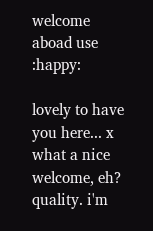welcome aboad use :happy:

lovely to have you here... x
what a nice welcome, eh? quality. i'm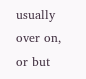usually over on, or but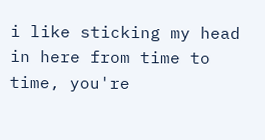i like sticking my head in here from time to time, you're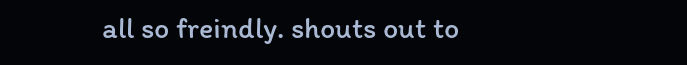all so freindly. shouts out to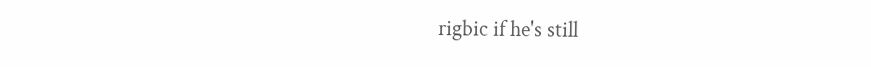rigbic if he's still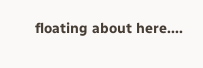floating about here....